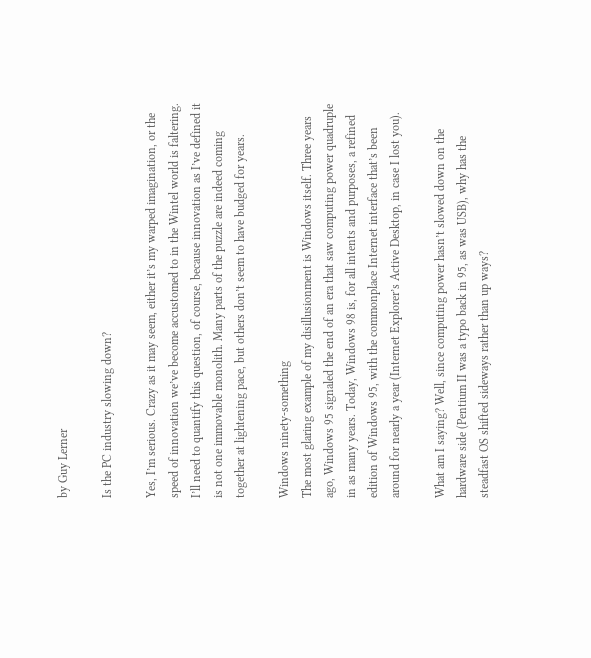by Guy Lerner

Is the PC industry slowing down?

Yes, I’m serious. Crazy as it may seem, either it’s my warped imagination, or the speed of innovation we’ve become accustomed to in the Wintel world is faltering. I’ll need to quantify this question, of course, because innovation as I’ve defined it is not one immovable monolith. Many parts of the puzzle are indeed coming together at lightening pace, but others don’t seem to have budged for years.

Windows ninety-something
The most glaring example of my disillusionment is Windows itself. Three years ago, Windows 95 signaled the end of an era that saw computing power quadruple in as many years. Today, Windows 98 is, for all intents and purposes, a refined edition of Windows 95, with the commonplace Internet interface that’s been around for nearly a year (Internet Explorer’s Active Desktop, in case I lost you).

What am I saying? Well, since computing power hasn’t slowed down on the hardware side (Pentium II was a typo back in 95, as was USB), why has the steadfast OS shifted sideways rather than up ways?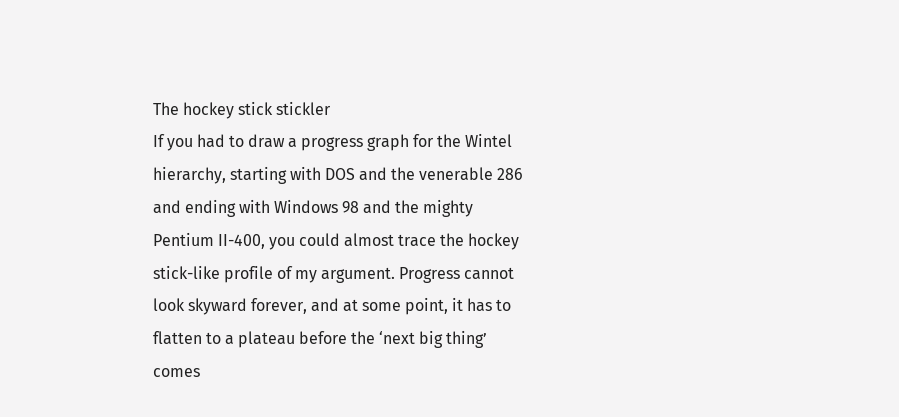The hockey stick stickler
If you had to draw a progress graph for the Wintel hierarchy, starting with DOS and the venerable 286 and ending with Windows 98 and the mighty Pentium II-400, you could almost trace the hockey stick-like profile of my argument. Progress cannot look skyward forever, and at some point, it has to flatten to a plateau before the ‘next big thing’ comes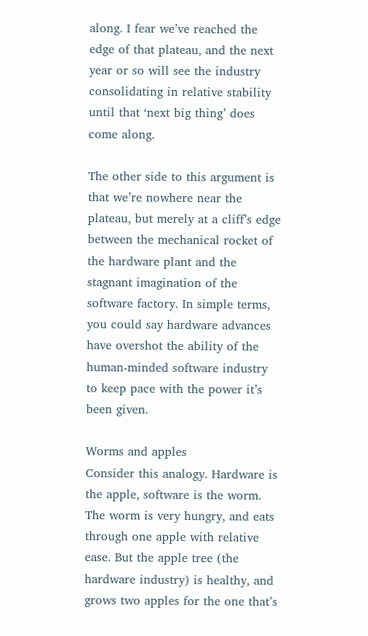along. I fear we’ve reached the edge of that plateau, and the next year or so will see the industry consolidating in relative stability until that ‘next big thing’ does come along.

The other side to this argument is that we’re nowhere near the plateau, but merely at a cliff’s edge between the mechanical rocket of the hardware plant and the stagnant imagination of the software factory. In simple terms, you could say hardware advances have overshot the ability of the human-minded software industry to keep pace with the power it’s been given.

Worms and apples
Consider this analogy. Hardware is the apple, software is the worm. The worm is very hungry, and eats through one apple with relative ease. But the apple tree (the hardware industry) is healthy, and grows two apples for the one that’s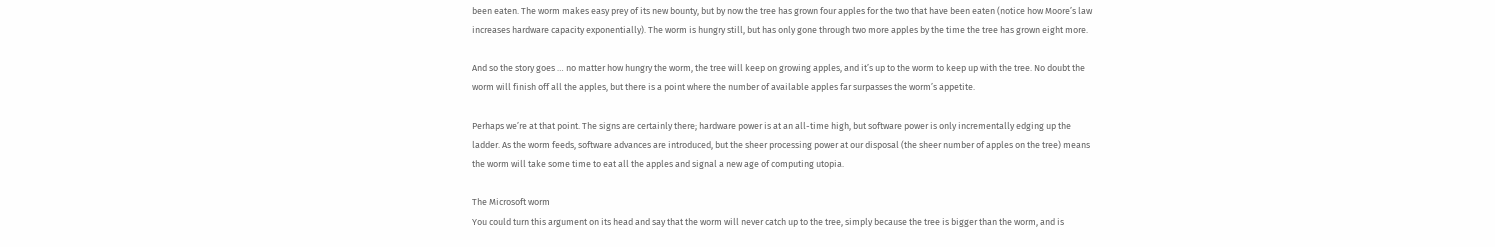been eaten. The worm makes easy prey of its new bounty, but by now the tree has grown four apples for the two that have been eaten (notice how Moore’s law increases hardware capacity exponentially). The worm is hungry still, but has only gone through two more apples by the time the tree has grown eight more.

And so the story goes … no matter how hungry the worm, the tree will keep on growing apples, and it’s up to the worm to keep up with the tree. No doubt the worm will finish off all the apples, but there is a point where the number of available apples far surpasses the worm’s appetite.

Perhaps we’re at that point. The signs are certainly there; hardware power is at an all-time high, but software power is only incrementally edging up the ladder. As the worm feeds, software advances are introduced, but the sheer processing power at our disposal (the sheer number of apples on the tree) means the worm will take some time to eat all the apples and signal a new age of computing utopia.

The Microsoft worm
You could turn this argument on its head and say that the worm will never catch up to the tree, simply because the tree is bigger than the worm, and is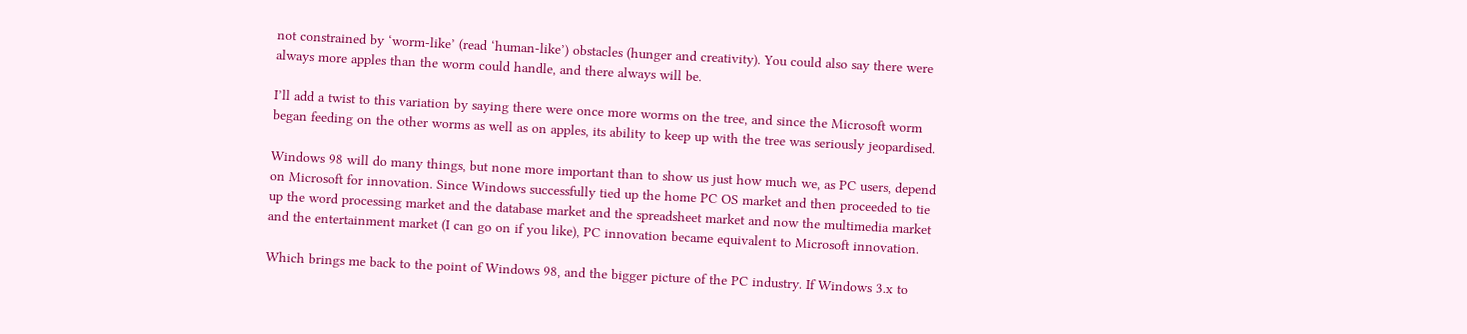not constrained by ‘worm-like’ (read ‘human-like’) obstacles (hunger and creativity). You could also say there were always more apples than the worm could handle, and there always will be.

I’ll add a twist to this variation by saying there were once more worms on the tree, and since the Microsoft worm began feeding on the other worms as well as on apples, its ability to keep up with the tree was seriously jeopardised.

Windows 98 will do many things, but none more important than to show us just how much we, as PC users, depend on Microsoft for innovation. Since Windows successfully tied up the home PC OS market and then proceeded to tie up the word processing market and the database market and the spreadsheet market and now the multimedia market and the entertainment market (I can go on if you like), PC innovation became equivalent to Microsoft innovation.

Which brings me back to the point of Windows 98, and the bigger picture of the PC industry. If Windows 3.x to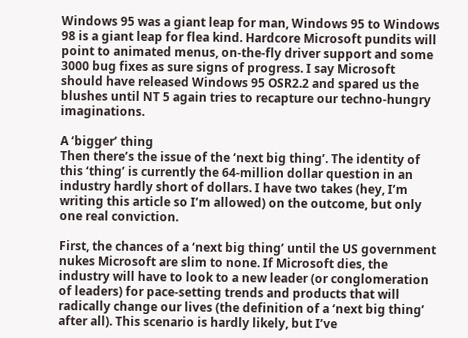Windows 95 was a giant leap for man, Windows 95 to Windows 98 is a giant leap for flea kind. Hardcore Microsoft pundits will point to animated menus, on-the-fly driver support and some 3000 bug fixes as sure signs of progress. I say Microsoft should have released Windows 95 OSR2.2 and spared us the blushes until NT 5 again tries to recapture our techno-hungry imaginations.

A ‘bigger’ thing
Then there’s the issue of the ‘next big thing’. The identity of this ‘thing’ is currently the 64-million dollar question in an industry hardly short of dollars. I have two takes (hey, I’m writing this article so I’m allowed) on the outcome, but only one real conviction.

First, the chances of a ‘next big thing’ until the US government nukes Microsoft are slim to none. If Microsoft dies, the industry will have to look to a new leader (or conglomeration of leaders) for pace-setting trends and products that will radically change our lives (the definition of a ‘next big thing’ after all). This scenario is hardly likely, but I’ve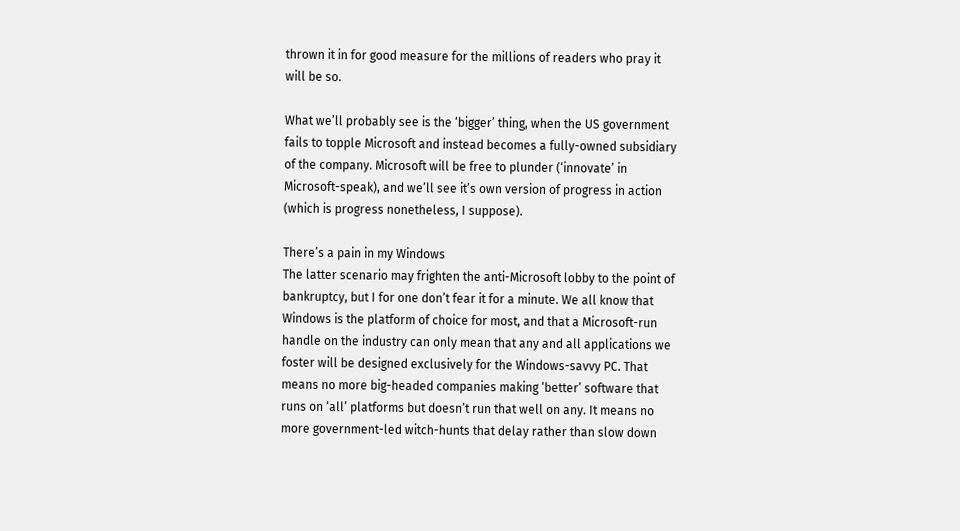thrown it in for good measure for the millions of readers who pray it will be so.

What we’ll probably see is the ‘bigger’ thing, when the US government fails to topple Microsoft and instead becomes a fully-owned subsidiary of the company. Microsoft will be free to plunder (‘innovate’ in Microsoft-speak), and we’ll see it’s own version of progress in action (which is progress nonetheless, I suppose).

There’s a pain in my Windows
The latter scenario may frighten the anti-Microsoft lobby to the point of bankruptcy, but I for one don’t fear it for a minute. We all know that Windows is the platform of choice for most, and that a Microsoft-run handle on the industry can only mean that any and all applications we foster will be designed exclusively for the Windows-savvy PC. That means no more big-headed companies making ‘better’ software that runs on ‘all’ platforms but doesn’t run that well on any. It means no more government-led witch-hunts that delay rather than slow down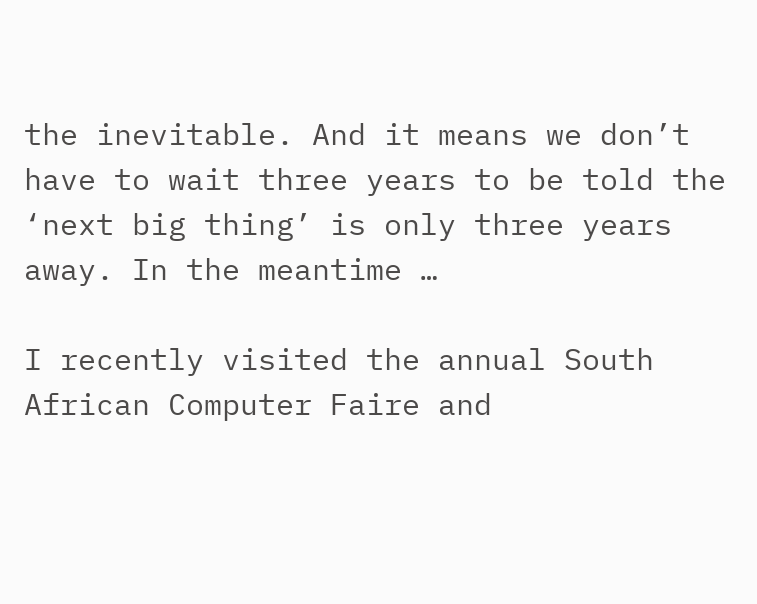the inevitable. And it means we don’t have to wait three years to be told the ‘next big thing’ is only three years away. In the meantime …

I recently visited the annual South African Computer Faire and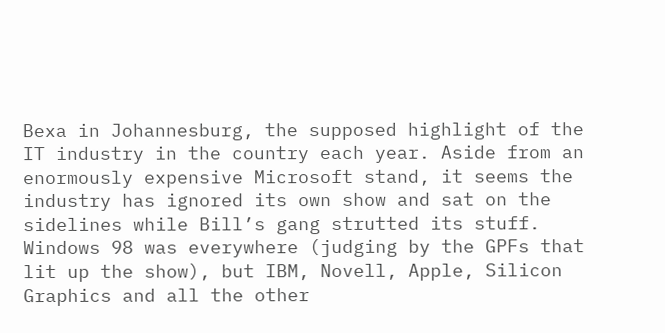Bexa in Johannesburg, the supposed highlight of the IT industry in the country each year. Aside from an enormously expensive Microsoft stand, it seems the industry has ignored its own show and sat on the sidelines while Bill’s gang strutted its stuff. Windows 98 was everywhere (judging by the GPFs that lit up the show), but IBM, Novell, Apple, Silicon Graphics and all the other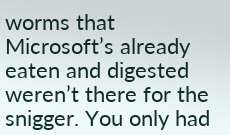worms that Microsoft’s already eaten and digested weren’t there for the snigger. You only had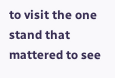to visit the one stand that mattered to see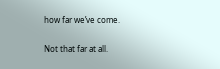how far we’ve come.

Not that far at all.